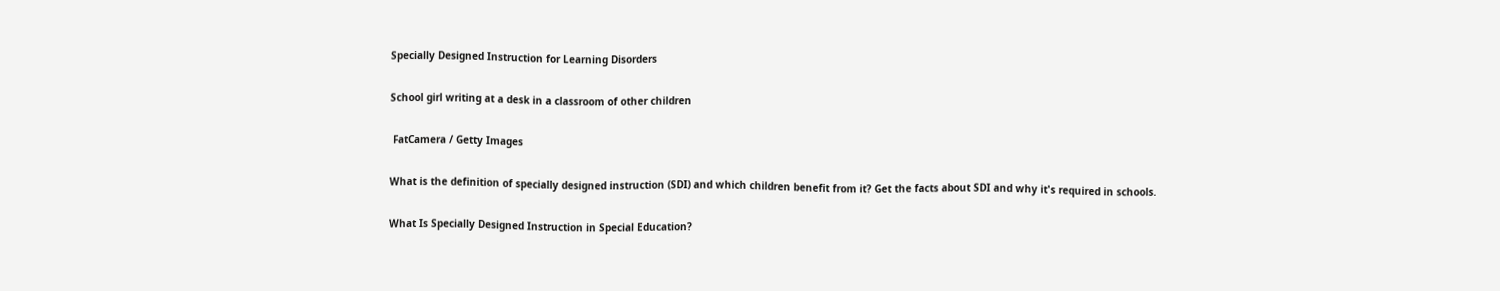Specially Designed Instruction for Learning Disorders

School girl writing at a desk in a classroom of other children

 FatCamera / Getty Images

What is the definition of specially designed instruction (SDI) and which children benefit from it? Get the facts about SDI and why it's required in schools.

What Is Specially Designed Instruction in Special Education?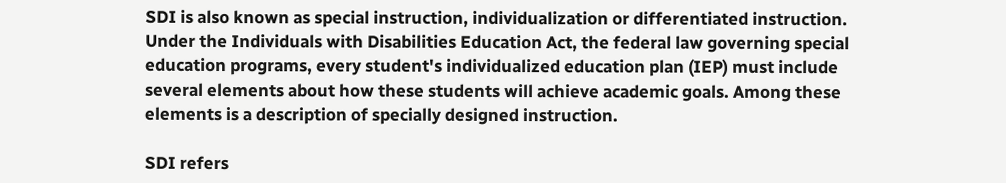SDI is also known as special instruction, individualization or differentiated instruction. Under the Individuals with Disabilities Education Act, the federal law governing special education programs, every student's individualized education plan (IEP) must include several elements about how these students will achieve academic goals. Among these elements is a description of specially designed instruction.

SDI refers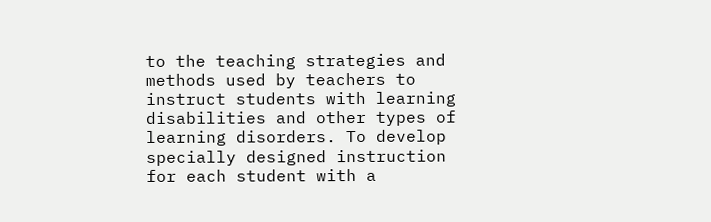to the teaching strategies and methods used by teachers to instruct students with learning disabilities and other types of learning disorders. To develop specially designed instruction for each student with a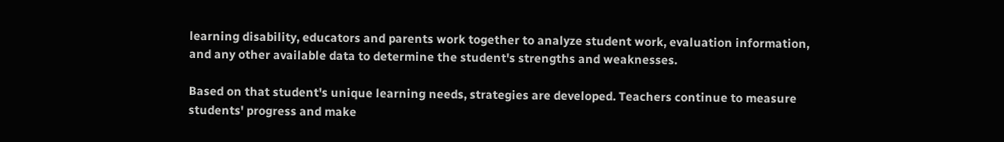learning disability, educators and parents work together to analyze student work, evaluation information, and any other available data to determine the student's strengths and weaknesses.

Based on that student's unique learning needs, strategies are developed. Teachers continue to measure students' progress and make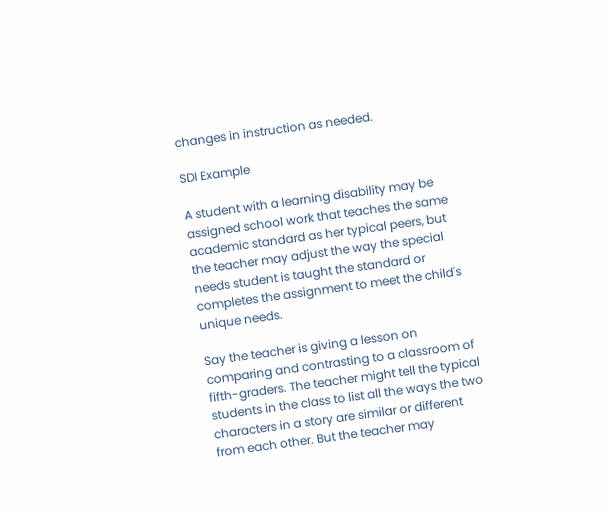changes in instruction as needed.

SDI Example

A student with a learning disability may be assigned school work that teaches the same academic standard as her typical peers, but the teacher may adjust the way the special needs student is taught the standard or completes the assignment to meet the child's unique needs.

Say the teacher is giving a lesson on comparing and contrasting to a classroom of fifth-graders. The teacher might tell the typical students in the class to list all the ways the two characters in a story are similar or different from each other. But the teacher may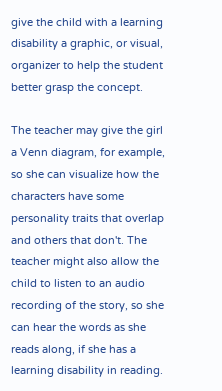give the child with a learning disability a graphic, or visual, organizer to help the student better grasp the concept.

The teacher may give the girl a Venn diagram, for example, so she can visualize how the characters have some personality traits that overlap and others that don't. The teacher might also allow the child to listen to an audio recording of the story, so she can hear the words as she reads along, if she has a learning disability in reading.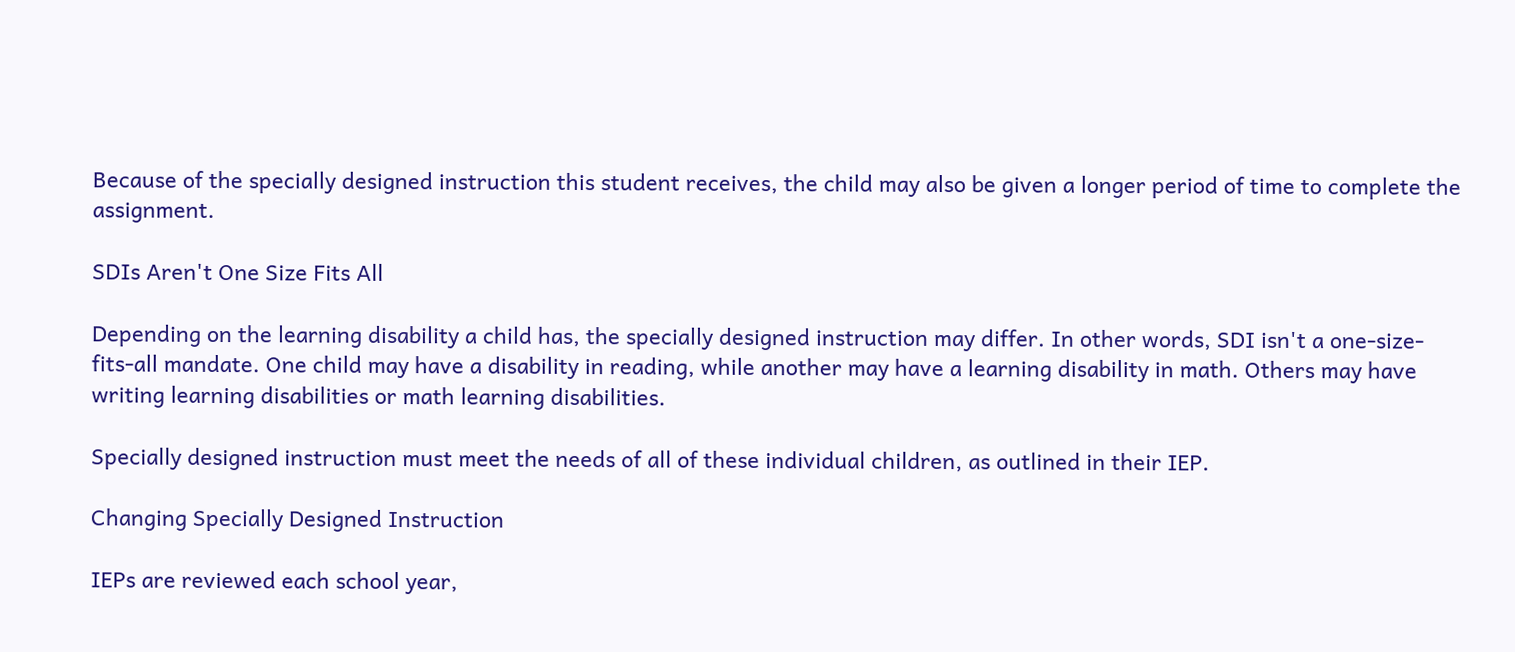Because of the specially designed instruction this student receives, the child may also be given a longer period of time to complete the assignment.

SDIs Aren't One Size Fits All

Depending on the learning disability a child has, the specially designed instruction may differ. In other words, SDI isn't a one-size-fits-all mandate. One child may have a disability in reading, while another may have a learning disability in math. Others may have writing learning disabilities or math learning disabilities.

Specially designed instruction must meet the needs of all of these individual children, as outlined in their IEP.

Changing Specially Designed Instruction

IEPs are reviewed each school year,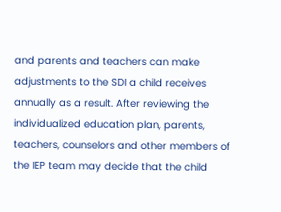and parents and teachers can make adjustments to the SDI a child receives annually as a result. After reviewing the individualized education plan, parents, teachers, counselors and other members of the IEP team may decide that the child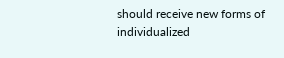should receive new forms of individualized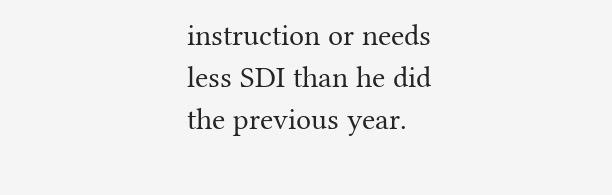instruction or needs less SDI than he did the previous year.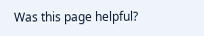Was this page helpful?